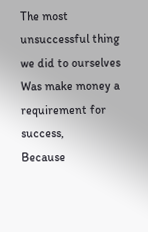The most unsuccessful thing we did to ourselves Was make money a requirement for success,
Because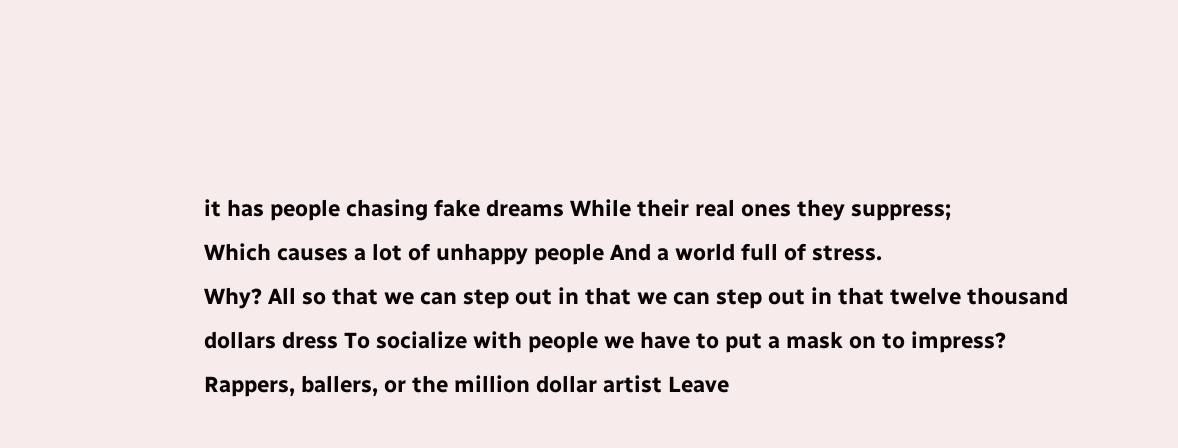it has people chasing fake dreams While their real ones they suppress;
Which causes a lot of unhappy people And a world full of stress.
Why? All so that we can step out in that we can step out in that twelve thousand dollars dress To socialize with people we have to put a mask on to impress?
Rappers, ballers, or the million dollar artist Leave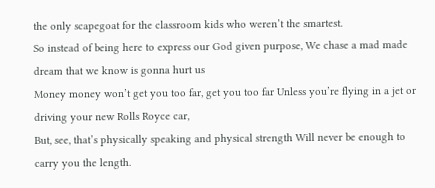the only scapegoat for the classroom kids who weren’t the smartest.
So instead of being here to express our God given purpose, We chase a mad made dream that we know is gonna hurt us
Money money won’t get you too far, get you too far Unless you’re flying in a jet or driving your new Rolls Royce car,
But, see, that’s physically speaking and physical strength Will never be enough to carry you the length.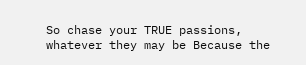So chase your TRUE passions, whatever they may be Because the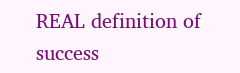REAL definition of success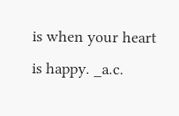is when your heart is happy. _a.c.